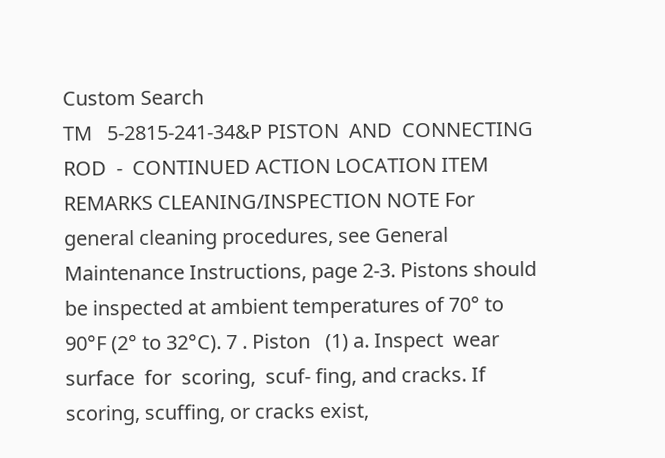Custom Search
TM   5-2815-241-34&P PISTON  AND  CONNECTING  ROD  -  CONTINUED ACTION LOCATION ITEM REMARKS CLEANING/INSPECTION NOTE For general cleaning procedures, see General Maintenance Instructions, page 2-3. Pistons should be inspected at ambient temperatures of 70° to 90°F (2° to 32°C). 7 . Piston   (1) a. Inspect  wear  surface  for  scoring,  scuf- fing, and cracks. If scoring, scuffing, or cracks exist,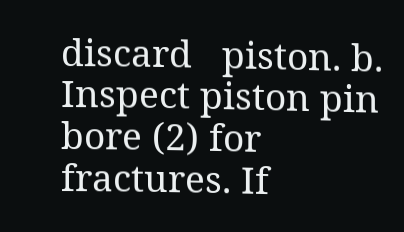discard   piston. b. Inspect piston pin bore (2) for fractures. If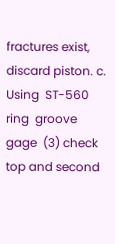fractures exist, discard piston. c. Using  ST-560  ring  groove  gage  (3) check top and second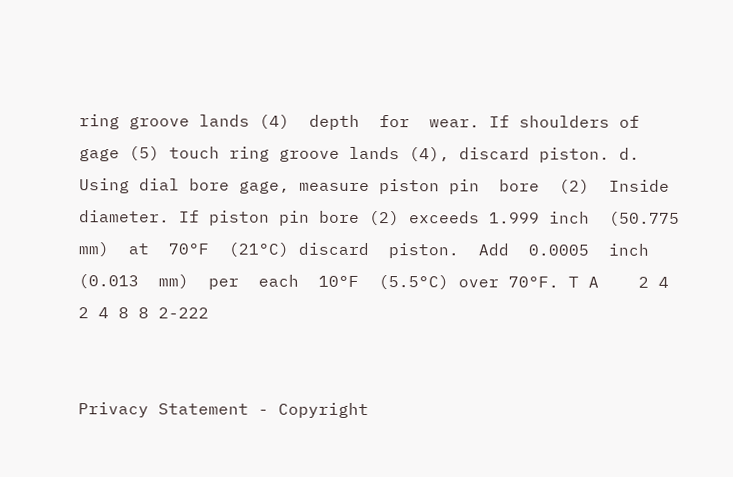ring groove lands (4)  depth  for  wear. If shoulders of gage (5) touch ring groove lands (4), discard piston. d.    Using dial bore gage, measure piston pin  bore  (2)  Inside  diameter. If piston pin bore (2) exceeds 1.999 inch  (50.775  mm)  at  70°F  (21°C) discard  piston.  Add  0.0005  inch (0.013  mm)  per  each  10°F  (5.5°C) over 70°F. T A    2 4 2 4 8 8 2-222


Privacy Statement - Copyright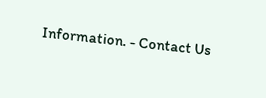Information. - Contact Us